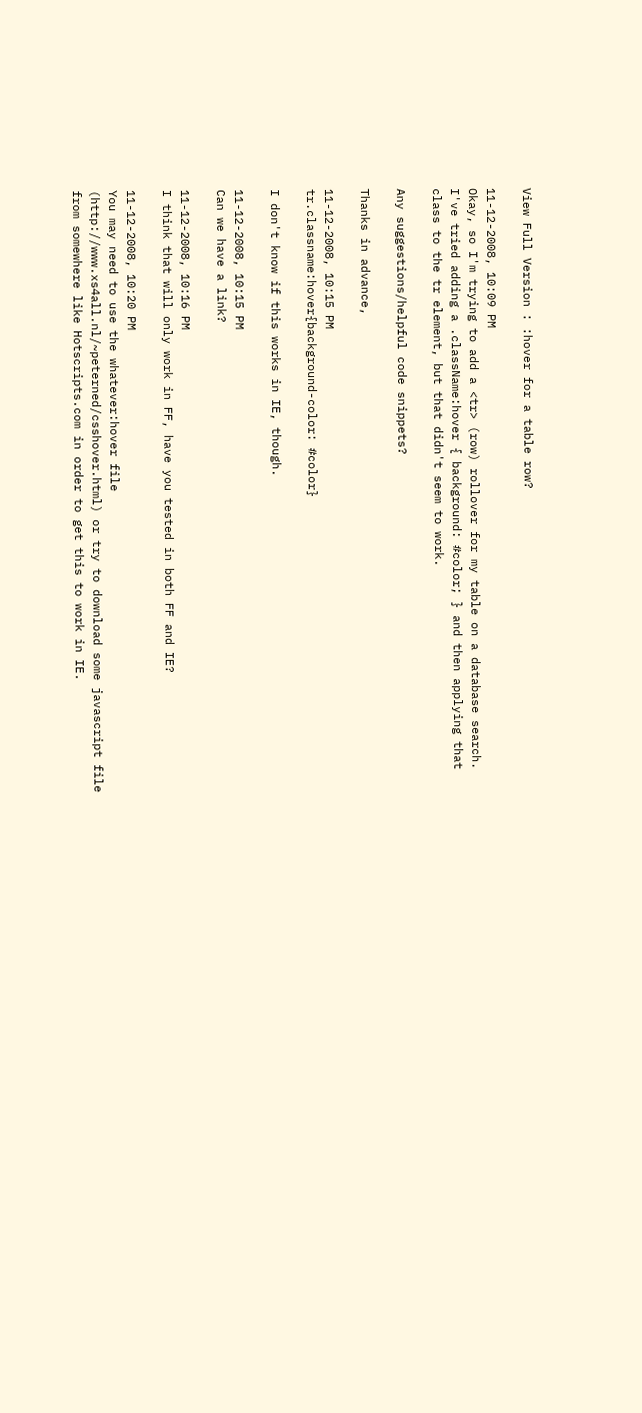View Full Version : :hover for a table row?

11-12-2008, 10:09 PM
Okay, so I'm trying to add a <tr> (row) rollover for my table on a database search. I've tried adding a .className:hover { background: #color; } and then applying that class to the tr element, but that didn't seem to work.

Any suggestions/helpful code snippets?

Thanks in advance,

11-12-2008, 10:15 PM
tr.classname:hover{background-color: #color}

I don't know if this works in IE, though.

11-12-2008, 10:15 PM
Can we have a link?

11-12-2008, 10:16 PM
I think that will only work in FF, have you tested in both FF and IE?

11-12-2008, 10:20 PM
You may need to use the whatever:hover file (http://www.xs4all.nl/~peterned/csshover.html) or try to download some javascript file from somewhere like Hotscripts.com in order to get this to work in IE.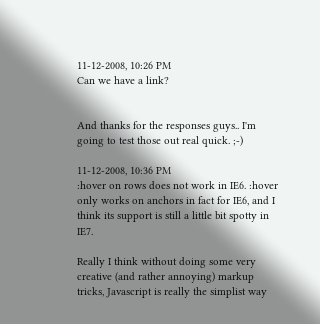11-12-2008, 10:26 PM
Can we have a link?


And thanks for the responses guys.. I'm going to test those out real quick. ;-)

11-12-2008, 10:36 PM
:hover on rows does not work in IE6. :hover only works on anchors in fact for IE6, and I think its support is still a little bit spotty in IE7.

Really I think without doing some very creative (and rather annoying) markup tricks, Javascript is really the simplist way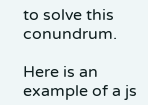to solve this conundrum.

Here is an example of a js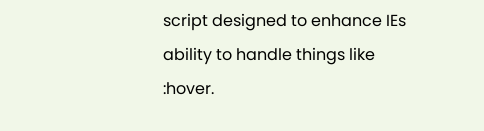script designed to enhance IEs ability to handle things like :hover.